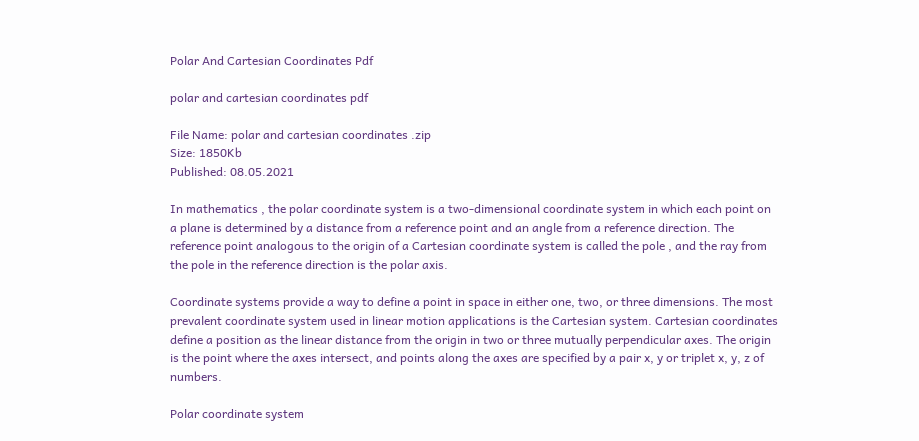Polar And Cartesian Coordinates Pdf

polar and cartesian coordinates pdf

File Name: polar and cartesian coordinates .zip
Size: 1850Kb
Published: 08.05.2021

In mathematics , the polar coordinate system is a two-dimensional coordinate system in which each point on a plane is determined by a distance from a reference point and an angle from a reference direction. The reference point analogous to the origin of a Cartesian coordinate system is called the pole , and the ray from the pole in the reference direction is the polar axis.

Coordinate systems provide a way to define a point in space in either one, two, or three dimensions. The most prevalent coordinate system used in linear motion applications is the Cartesian system. Cartesian coordinates define a position as the linear distance from the origin in two or three mutually perpendicular axes. The origin is the point where the axes intersect, and points along the axes are specified by a pair x, y or triplet x, y, z of numbers.

Polar coordinate system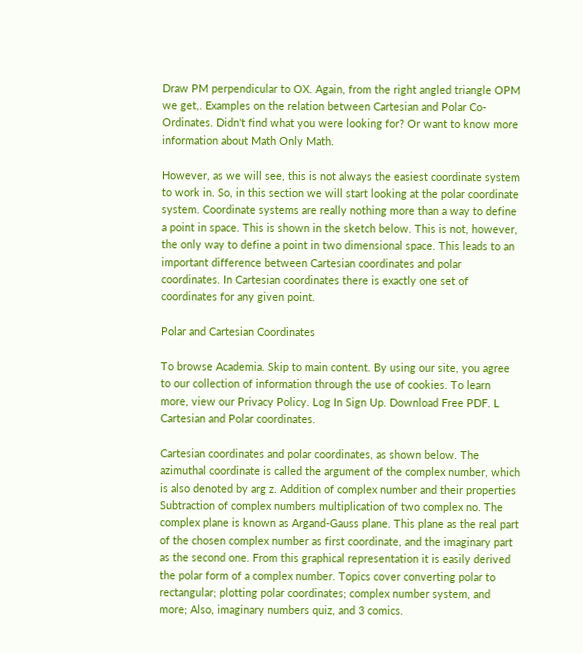Draw PM perpendicular to OX. Again, from the right angled triangle OPM we get,. Examples on the relation between Cartesian and Polar Co-Ordinates. Didn't find what you were looking for? Or want to know more information about Math Only Math.

However, as we will see, this is not always the easiest coordinate system to work in. So, in this section we will start looking at the polar coordinate system. Coordinate systems are really nothing more than a way to define a point in space. This is shown in the sketch below. This is not, however, the only way to define a point in two dimensional space. This leads to an important difference between Cartesian coordinates and polar coordinates. In Cartesian coordinates there is exactly one set of coordinates for any given point.

Polar and Cartesian Coordinates

To browse Academia. Skip to main content. By using our site, you agree to our collection of information through the use of cookies. To learn more, view our Privacy Policy. Log In Sign Up. Download Free PDF. L Cartesian and Polar coordinates.

Cartesian coordinates and polar coordinates, as shown below. The azimuthal coordinate is called the argument of the complex number, which is also denoted by arg z. Addition of complex number and their properties Subtraction of complex numbers multiplication of two complex no. The complex plane is known as Argand-Gauss plane. This plane as the real part of the chosen complex number as first coordinate, and the imaginary part as the second one. From this graphical representation it is easily derived the polar form of a complex number. Topics cover converting polar to rectangular; plotting polar coordinates; complex number system, and more; Also, imaginary numbers quiz, and 3 comics.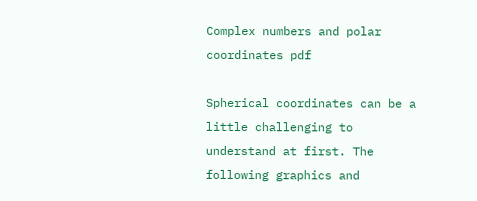Complex numbers and polar coordinates pdf

Spherical coordinates can be a little challenging to understand at first. The following graphics and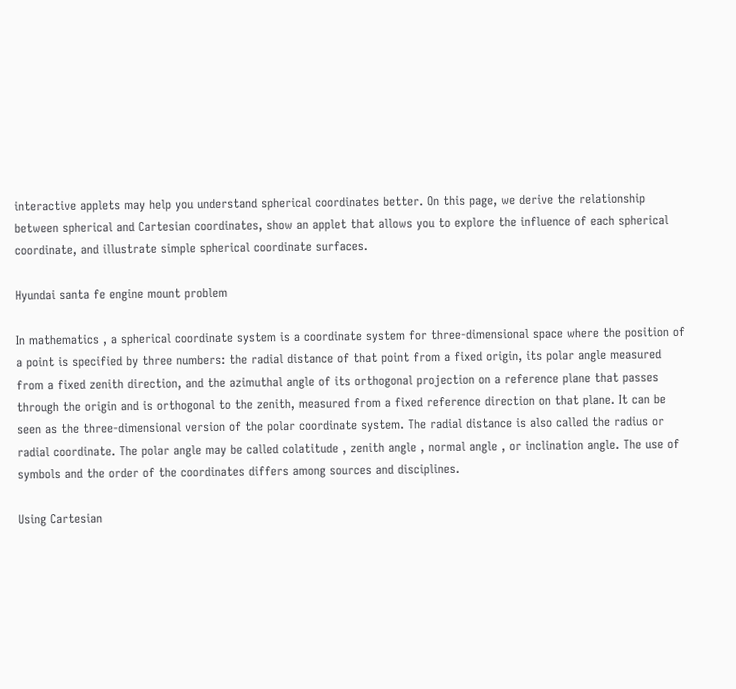interactive applets may help you understand spherical coordinates better. On this page, we derive the relationship between spherical and Cartesian coordinates, show an applet that allows you to explore the influence of each spherical coordinate, and illustrate simple spherical coordinate surfaces.

Hyundai santa fe engine mount problem

In mathematics , a spherical coordinate system is a coordinate system for three-dimensional space where the position of a point is specified by three numbers: the radial distance of that point from a fixed origin, its polar angle measured from a fixed zenith direction, and the azimuthal angle of its orthogonal projection on a reference plane that passes through the origin and is orthogonal to the zenith, measured from a fixed reference direction on that plane. It can be seen as the three-dimensional version of the polar coordinate system. The radial distance is also called the radius or radial coordinate. The polar angle may be called colatitude , zenith angle , normal angle , or inclination angle. The use of symbols and the order of the coordinates differs among sources and disciplines.

Using Cartesian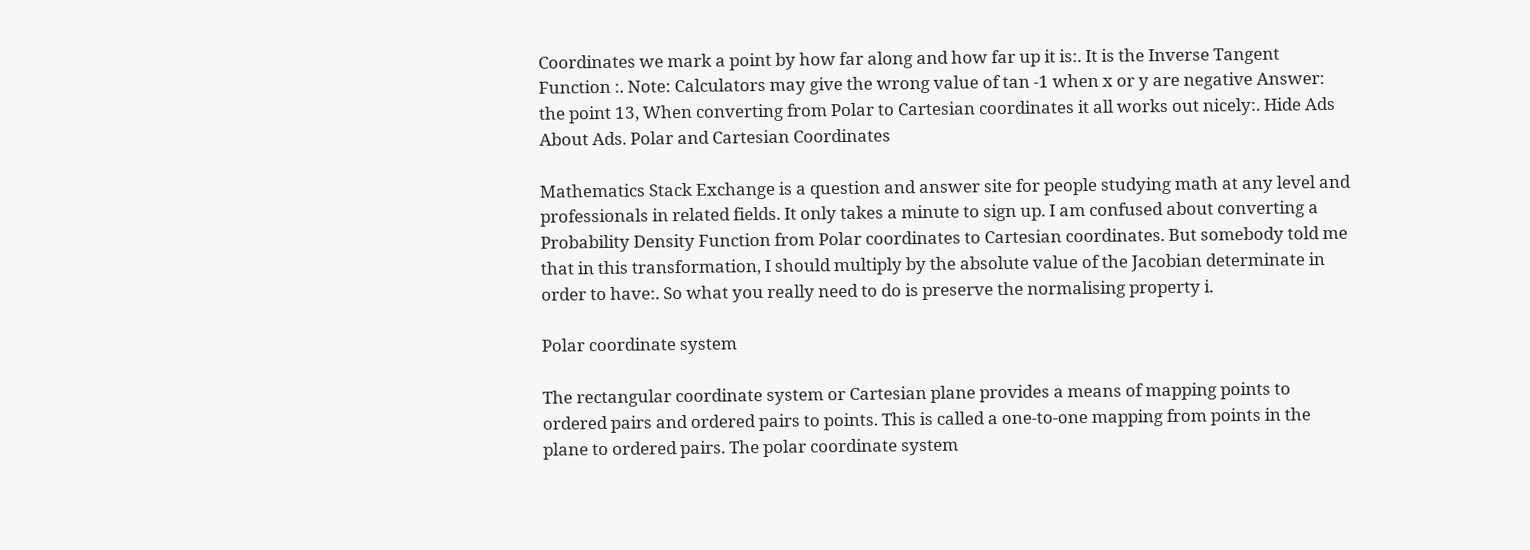Coordinates we mark a point by how far along and how far up it is:. It is the Inverse Tangent Function :. Note: Calculators may give the wrong value of tan -1 when x or y are negative Answer: the point 13, When converting from Polar to Cartesian coordinates it all works out nicely:. Hide Ads About Ads. Polar and Cartesian Coordinates

Mathematics Stack Exchange is a question and answer site for people studying math at any level and professionals in related fields. It only takes a minute to sign up. I am confused about converting a Probability Density Function from Polar coordinates to Cartesian coordinates. But somebody told me that in this transformation, I should multiply by the absolute value of the Jacobian determinate in order to have:. So what you really need to do is preserve the normalising property i.

Polar coordinate system

The rectangular coordinate system or Cartesian plane provides a means of mapping points to ordered pairs and ordered pairs to points. This is called a one-to-one mapping from points in the plane to ordered pairs. The polar coordinate system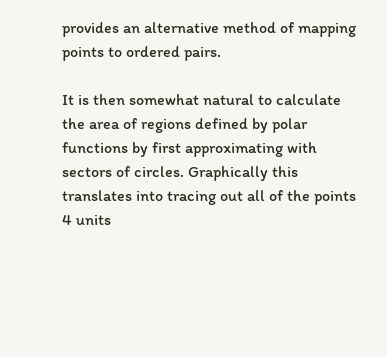provides an alternative method of mapping points to ordered pairs.

It is then somewhat natural to calculate the area of regions defined by polar functions by first approximating with sectors of circles. Graphically this translates into tracing out all of the points 4 units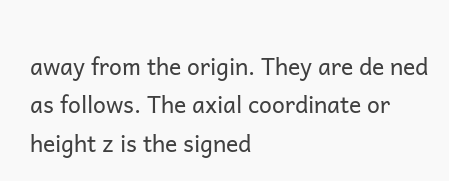away from the origin. They are de ned as follows. The axial coordinate or height z is the signed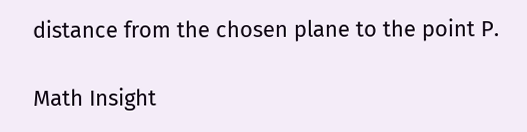distance from the chosen plane to the point P.

Math Insight